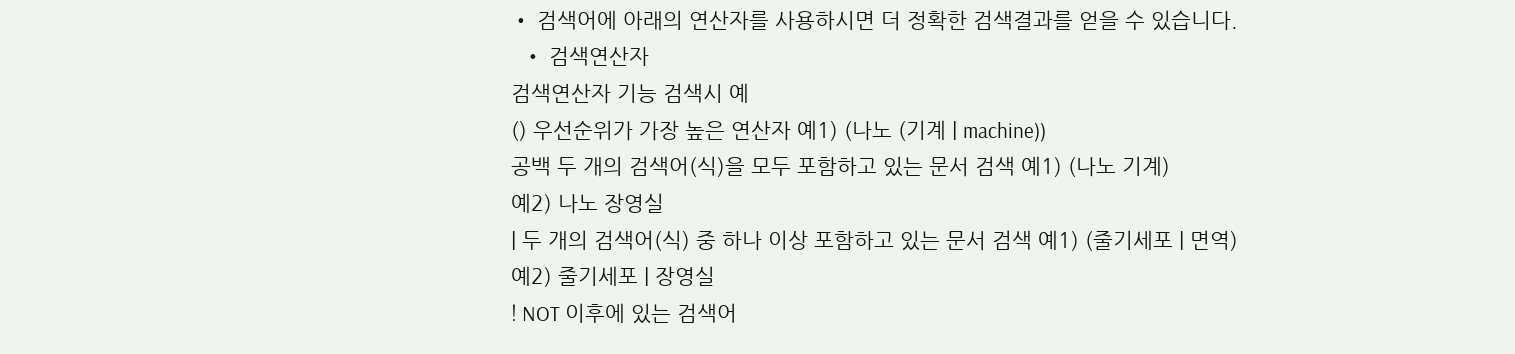• 검색어에 아래의 연산자를 사용하시면 더 정확한 검색결과를 얻을 수 있습니다.
  • 검색연산자
검색연산자 기능 검색시 예
() 우선순위가 가장 높은 연산자 예1) (나노 (기계 | machine))
공백 두 개의 검색어(식)을 모두 포함하고 있는 문서 검색 예1) (나노 기계)
예2) 나노 장영실
| 두 개의 검색어(식) 중 하나 이상 포함하고 있는 문서 검색 예1) (줄기세포 | 면역)
예2) 줄기세포 | 장영실
! NOT 이후에 있는 검색어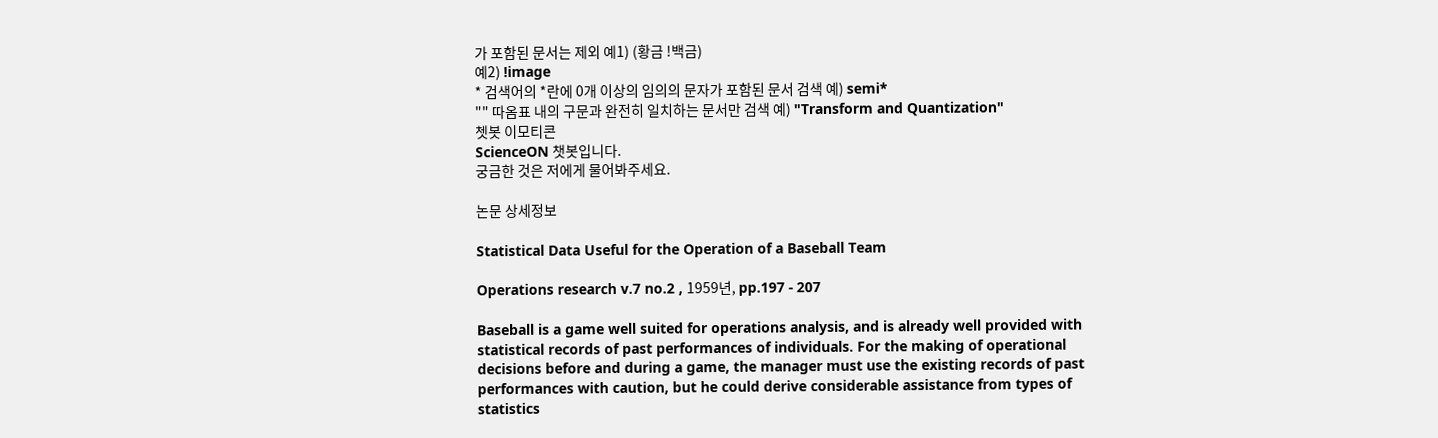가 포함된 문서는 제외 예1) (황금 !백금)
예2) !image
* 검색어의 *란에 0개 이상의 임의의 문자가 포함된 문서 검색 예) semi*
"" 따옴표 내의 구문과 완전히 일치하는 문서만 검색 예) "Transform and Quantization"
쳇봇 이모티콘
ScienceON 챗봇입니다.
궁금한 것은 저에게 물어봐주세요.

논문 상세정보

Statistical Data Useful for the Operation of a Baseball Team

Operations research v.7 no.2 , 1959년, pp.197 - 207

Baseball is a game well suited for operations analysis, and is already well provided with statistical records of past performances of individuals. For the making of operational decisions before and during a game, the manager must use the existing records of past performances with caution, but he could derive considerable assistance from types of statistics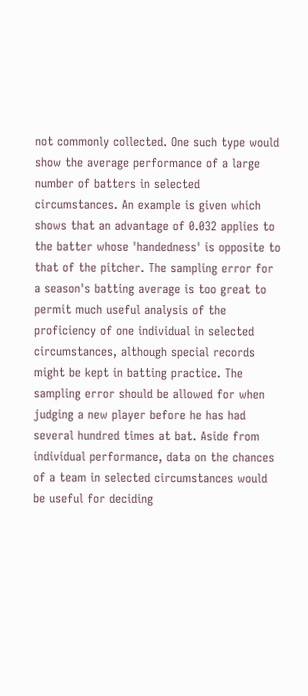not commonly collected. One such type would show the average performance of a large number of batters in selected circumstances. An example is given which shows that an advantage of 0.032 applies to the batter whose 'handedness' is opposite to that of the pitcher. The sampling error for a season's batting average is too great to permit much useful analysis of the proficiency of one individual in selected circumstances, although special records might be kept in batting practice. The sampling error should be allowed for when judging a new player before he has had several hundred times at bat. Aside from individual performance, data on the chances of a team in selected circumstances would be useful for deciding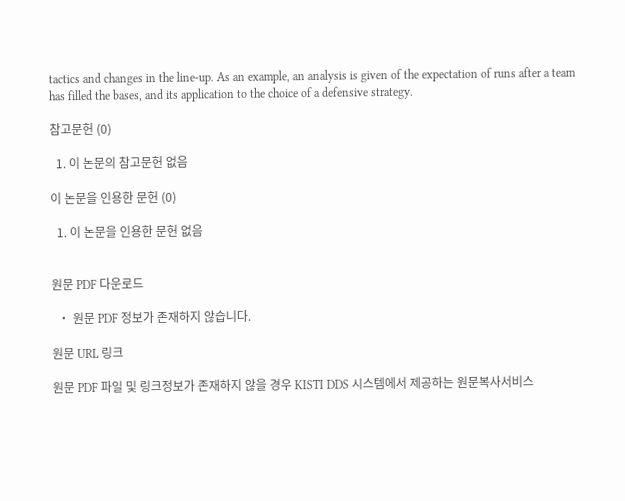tactics and changes in the line-up. As an example, an analysis is given of the expectation of runs after a team has filled the bases, and its application to the choice of a defensive strategy.

참고문헌 (0)

  1. 이 논문의 참고문헌 없음

이 논문을 인용한 문헌 (0)

  1. 이 논문을 인용한 문헌 없음


원문 PDF 다운로드

  • 원문 PDF 정보가 존재하지 않습니다.

원문 URL 링크

원문 PDF 파일 및 링크정보가 존재하지 않을 경우 KISTI DDS 시스템에서 제공하는 원문복사서비스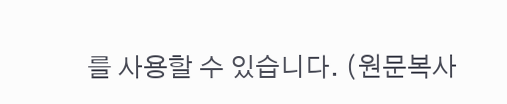를 사용할 수 있습니다. (원문복사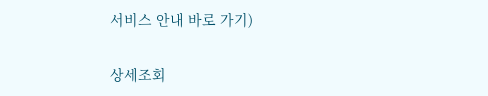서비스 안내 바로 가기)

상세조회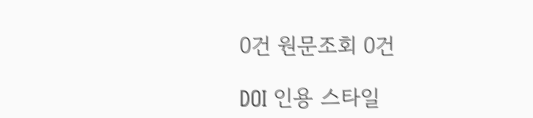0건 원문조회 0건

DOI 인용 스타일